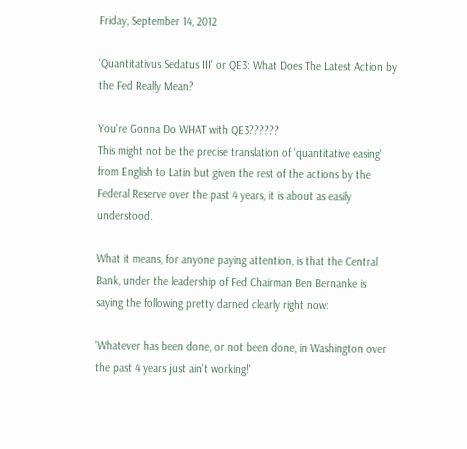Friday, September 14, 2012

'Quantitativus Sedatus III' or QE3: What Does The Latest Action by the Fed Really Mean?

You're Gonna Do WHAT with QE3??????
This might not be the precise translation of 'quantitative easing' from English to Latin but given the rest of the actions by the Federal Reserve over the past 4 years, it is about as easily understood.

What it means, for anyone paying attention, is that the Central Bank, under the leadership of Fed Chairman Ben Bernanke is saying the following pretty darned clearly right now:

'Whatever has been done, or not been done, in Washington over the past 4 years just ain't working!'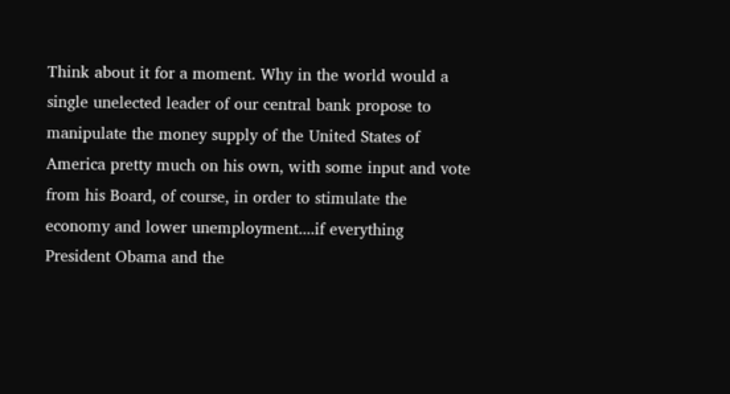Think about it for a moment. Why in the world would a single unelected leader of our central bank propose to manipulate the money supply of the United States of America pretty much on his own, with some input and vote from his Board, of course, in order to stimulate the economy and lower unemployment....if everything President Obama and the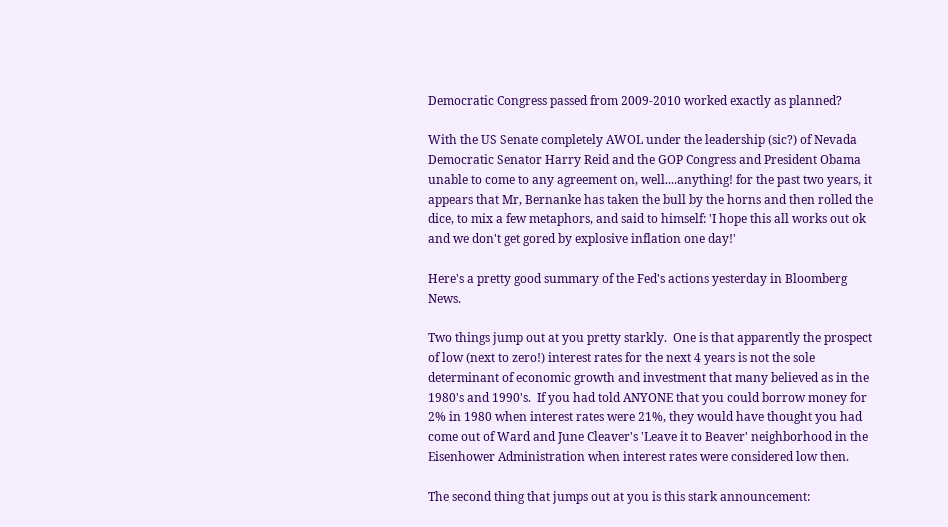Democratic Congress passed from 2009-2010 worked exactly as planned?

With the US Senate completely AWOL under the leadership (sic?) of Nevada Democratic Senator Harry Reid and the GOP Congress and President Obama unable to come to any agreement on, well....anything! for the past two years, it appears that Mr, Bernanke has taken the bull by the horns and then rolled the dice, to mix a few metaphors, and said to himself: 'I hope this all works out ok and we don't get gored by explosive inflation one day!'

Here's a pretty good summary of the Fed's actions yesterday in Bloomberg News.

Two things jump out at you pretty starkly.  One is that apparently the prospect of low (next to zero!) interest rates for the next 4 years is not the sole determinant of economic growth and investment that many believed as in the 1980's and 1990's.  If you had told ANYONE that you could borrow money for 2% in 1980 when interest rates were 21%, they would have thought you had come out of Ward and June Cleaver's 'Leave it to Beaver' neighborhood in the Eisenhower Administration when interest rates were considered low then.

The second thing that jumps out at you is this stark announcement: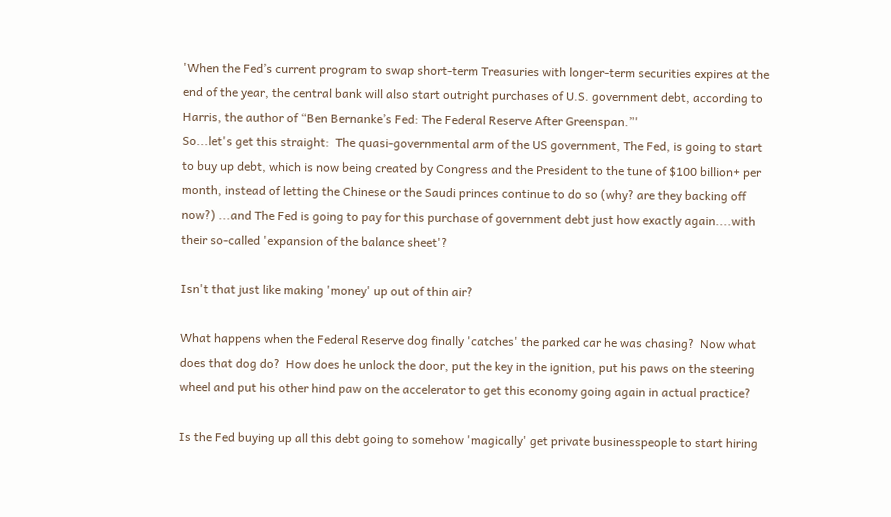'When the Fed’s current program to swap short-term Treasuries with longer-term securities expires at the end of the year, the central bank will also start outright purchases of U.S. government debt, according to Harris, the author of “Ben Bernanke’s Fed: The Federal Reserve After Greenspan.”'
So...let's get this straight:  The quasi-governmental arm of the US government, The Fed, is going to start to buy up debt, which is now being created by Congress and the President to the tune of $100 billion+ per month, instead of letting the Chinese or the Saudi princes continue to do so (why? are they backing off now?) ...and The Fed is going to pay for this purchase of government debt just how exactly again....with their so-called 'expansion of the balance sheet'?

Isn't that just like making 'money' up out of thin air?

What happens when the Federal Reserve dog finally 'catches' the parked car he was chasing?  Now what does that dog do?  How does he unlock the door, put the key in the ignition, put his paws on the steering wheel and put his other hind paw on the accelerator to get this economy going again in actual practice?

Is the Fed buying up all this debt going to somehow 'magically' get private businesspeople to start hiring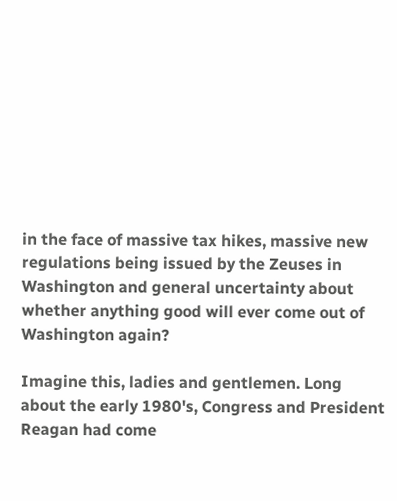in the face of massive tax hikes, massive new regulations being issued by the Zeuses in Washington and general uncertainty about whether anything good will ever come out of Washington again?

Imagine this, ladies and gentlemen. Long about the early 1980's, Congress and President Reagan had come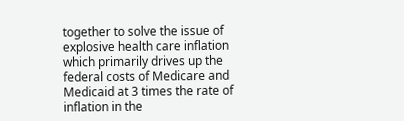together to solve the issue of explosive health care inflation which primarily drives up the federal costs of Medicare and Medicaid at 3 times the rate of inflation in the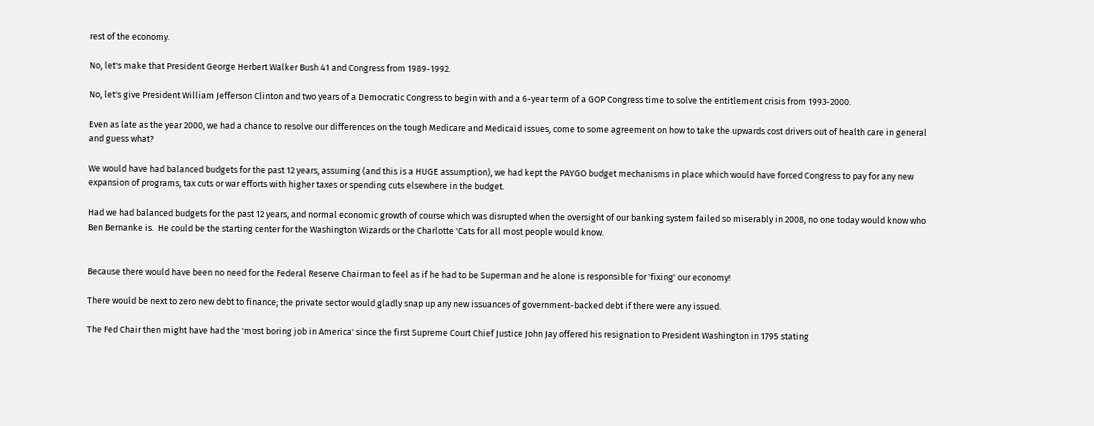rest of the economy.

No, let's make that President George Herbert Walker Bush 41 and Congress from 1989-1992.

No, let's give President William Jefferson Clinton and two years of a Democratic Congress to begin with and a 6-year term of a GOP Congress time to solve the entitlement crisis from 1993-2000.

Even as late as the year 2000, we had a chance to resolve our differences on the tough Medicare and Medicaid issues, come to some agreement on how to take the upwards cost drivers out of health care in general and guess what?

We would have had balanced budgets for the past 12 years, assuming (and this is a HUGE assumption), we had kept the PAYGO budget mechanisms in place which would have forced Congress to pay for any new expansion of programs, tax cuts or war efforts with higher taxes or spending cuts elsewhere in the budget.

Had we had balanced budgets for the past 12 years, and normal economic growth of course which was disrupted when the oversight of our banking system failed so miserably in 2008, no one today would know who Ben Bernanke is.  He could be the starting center for the Washington Wizards or the Charlotte 'Cats for all most people would know.


Because there would have been no need for the Federal Reserve Chairman to feel as if he had to be Superman and he alone is responsible for 'fixing' our economy!

There would be next to zero new debt to finance; the private sector would gladly snap up any new issuances of government-backed debt if there were any issued.

The Fed Chair then might have had the 'most boring job in America' since the first Supreme Court Chief Justice John Jay offered his resignation to President Washington in 1795 stating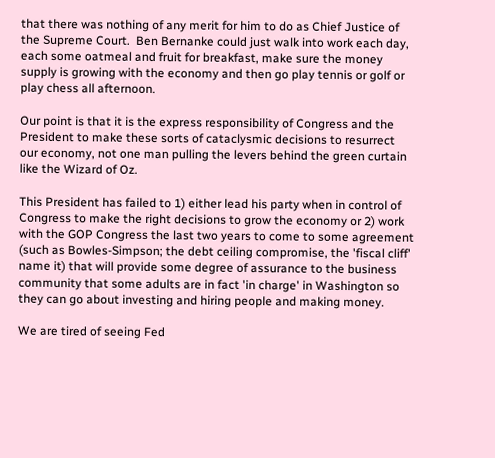that there was nothing of any merit for him to do as Chief Justice of the Supreme Court.  Ben Bernanke could just walk into work each day, each some oatmeal and fruit for breakfast, make sure the money supply is growing with the economy and then go play tennis or golf or play chess all afternoon.

Our point is that it is the express responsibility of Congress and the President to make these sorts of cataclysmic decisions to resurrect our economy, not one man pulling the levers behind the green curtain like the Wizard of Oz.

This President has failed to 1) either lead his party when in control of Congress to make the right decisions to grow the economy or 2) work with the GOP Congress the last two years to come to some agreement (such as Bowles-Simpson; the debt ceiling compromise, the 'fiscal cliff' name it) that will provide some degree of assurance to the business community that some adults are in fact 'in charge' in Washington so they can go about investing and hiring people and making money.

We are tired of seeing Fed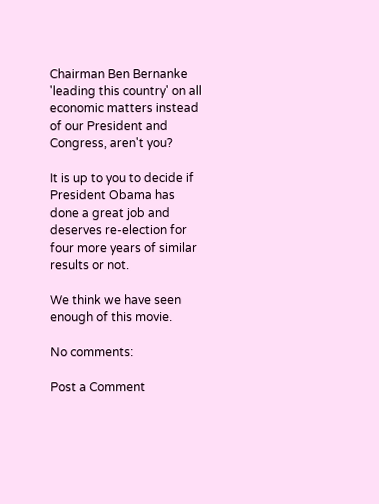Chairman Ben Bernanke 'leading this country' on all economic matters instead of our President and Congress, aren't you?

It is up to you to decide if President Obama has done a great job and deserves re-election for four more years of similar results or not.

We think we have seen enough of this movie.

No comments:

Post a Comment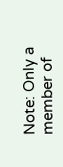Note: Only a member of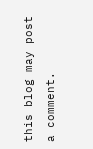this blog may post a comment.